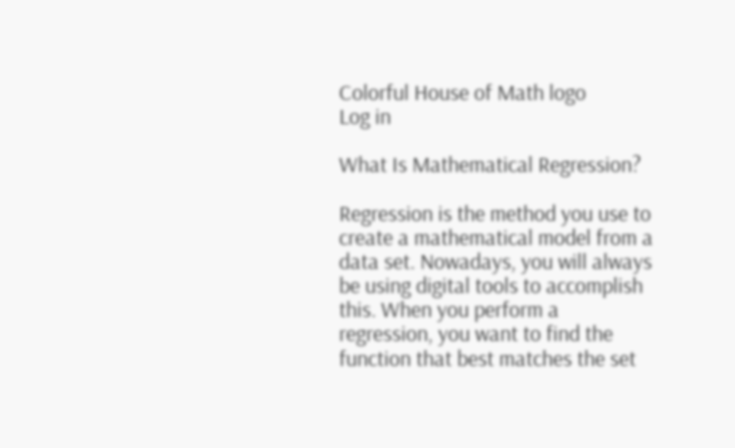Colorful House of Math logo
Log in

What Is Mathematical Regression?

Regression is the method you use to create a mathematical model from a data set. Nowadays, you will always be using digital tools to accomplish this. When you perform a regression, you want to find the function that best matches the set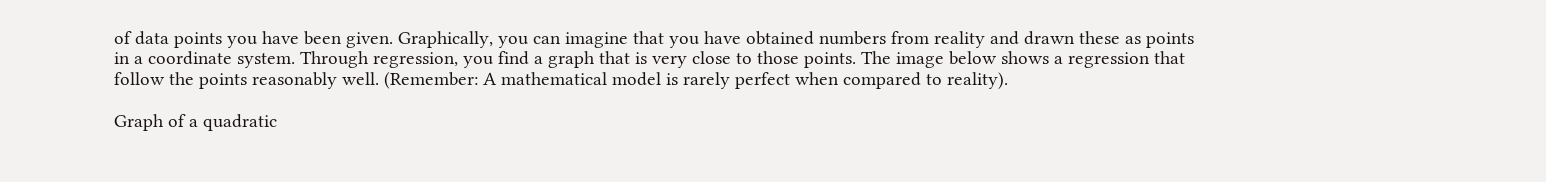of data points you have been given. Graphically, you can imagine that you have obtained numbers from reality and drawn these as points in a coordinate system. Through regression, you find a graph that is very close to those points. The image below shows a regression that follow the points reasonably well. (Remember: A mathematical model is rarely perfect when compared to reality).

Graph of a quadratic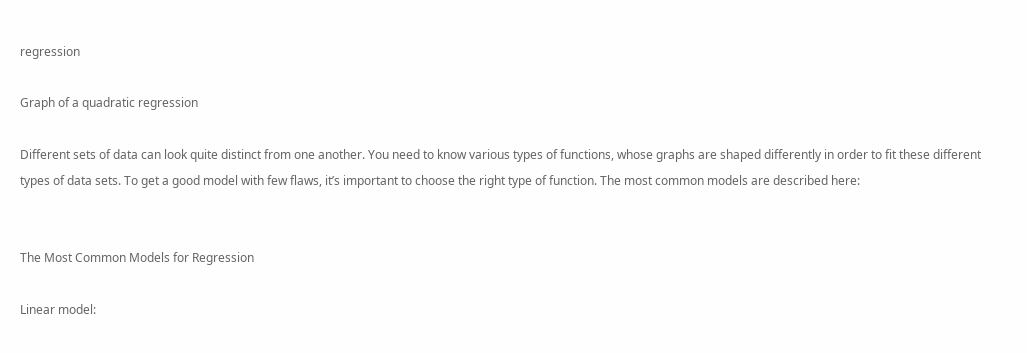regression

Graph of a quadratic regression

Different sets of data can look quite distinct from one another. You need to know various types of functions, whose graphs are shaped differently in order to fit these different types of data sets. To get a good model with few flaws, it’s important to choose the right type of function. The most common models are described here:


The Most Common Models for Regression

Linear model: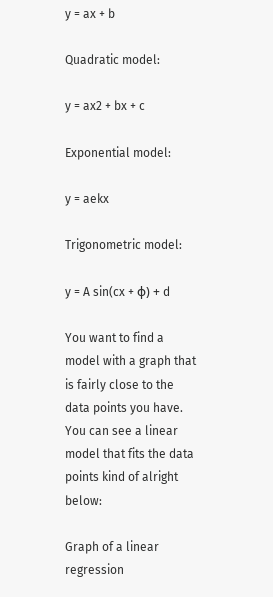y = ax + b

Quadratic model:

y = ax2 + bx + c

Exponential model:

y = aekx

Trigonometric model:

y = A sin(cx + ϕ) + d

You want to find a model with a graph that is fairly close to the data points you have. You can see a linear model that fits the data points kind of alright below:

Graph of a linear regression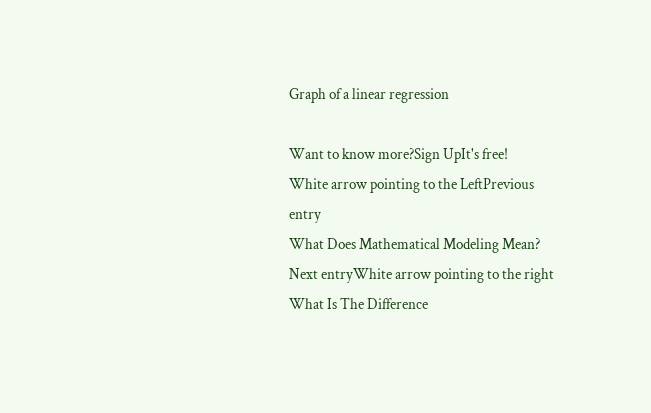Graph of a linear regression

Want to know more?Sign UpIt's free!
White arrow pointing to the LeftPrevious entry
What Does Mathematical Modeling Mean?
Next entryWhite arrow pointing to the right
What Is The Difference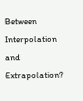Between Interpolation and Extrapolation?